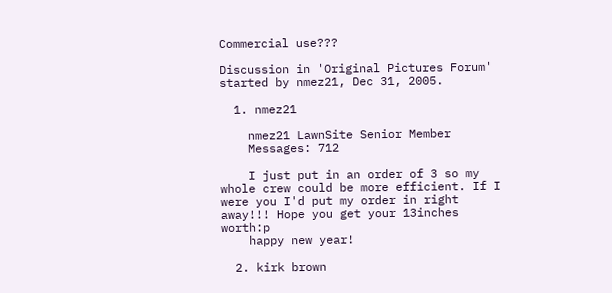Commercial use???

Discussion in 'Original Pictures Forum' started by nmez21, Dec 31, 2005.

  1. nmez21

    nmez21 LawnSite Senior Member
    Messages: 712

    I just put in an order of 3 so my whole crew could be more efficient. If I were you I'd put my order in right away!!! Hope you get your 13inches worth:p
    happy new year!

  2. kirk brown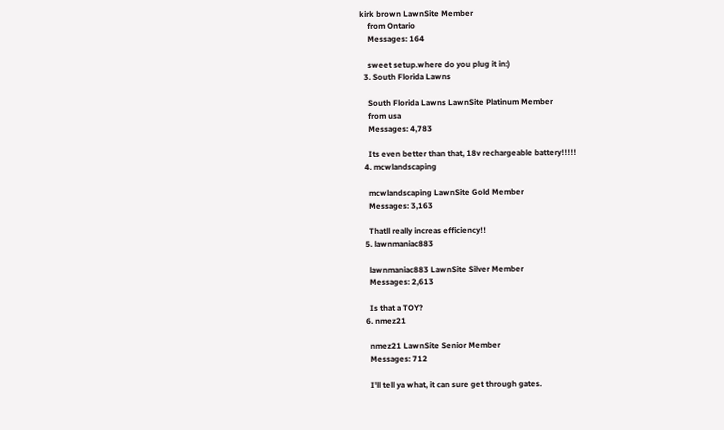kirk brown LawnSite Member
    from Ontario
    Messages: 164

    sweet setup.where do you plug it in:)
  3. South Florida Lawns

    South Florida Lawns LawnSite Platinum Member
    from usa
    Messages: 4,783

    Its even better than that, 18v rechargeable battery!!!!!
  4. mcwlandscaping

    mcwlandscaping LawnSite Gold Member
    Messages: 3,163

    Thatll really increas efficiency!!
  5. lawnmaniac883

    lawnmaniac883 LawnSite Silver Member
    Messages: 2,613

    Is that a TOY?
  6. nmez21

    nmez21 LawnSite Senior Member
    Messages: 712

    I'll tell ya what, it can sure get through gates.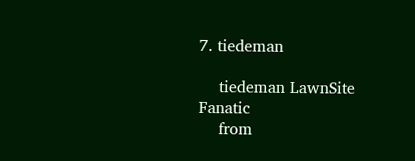7. tiedeman

    tiedeman LawnSite Fanatic
    from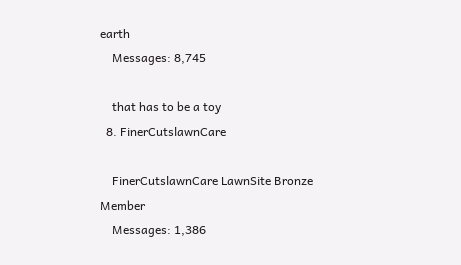earth
    Messages: 8,745

    that has to be a toy
  8. FinerCutslawnCare

    FinerCutslawnCare LawnSite Bronze Member
    Messages: 1,386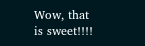Wow, that is sweet!!!!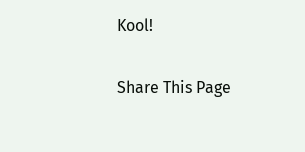Kool!

Share This Page